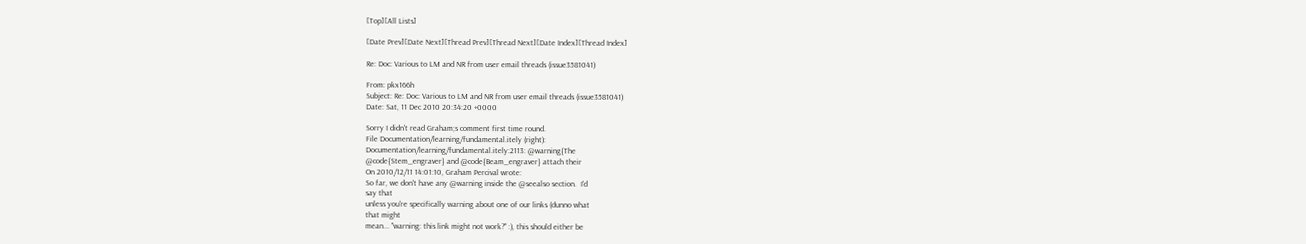[Top][All Lists]

[Date Prev][Date Next][Thread Prev][Thread Next][Date Index][Thread Index]

Re: Doc: Various to LM and NR from user email threads (issue3581041)

From: pkx166h
Subject: Re: Doc: Various to LM and NR from user email threads (issue3581041)
Date: Sat, 11 Dec 2010 20:34:20 +0000

Sorry I didn't read Graham;s comment first time round.
File Documentation/learning/fundamental.itely (right):
Documentation/learning/fundamental.itely:2113: @warning{The
@code{Stem_engraver} and @code{Beam_engraver} attach their
On 2010/12/11 14:01:10, Graham Percival wrote:
So far, we don't have any @warning inside the @seealso section.  I'd
say that
unless you're specifically warning about one of our links (dunno what
that might
mean... "warning: this link might not work?" :), this should either be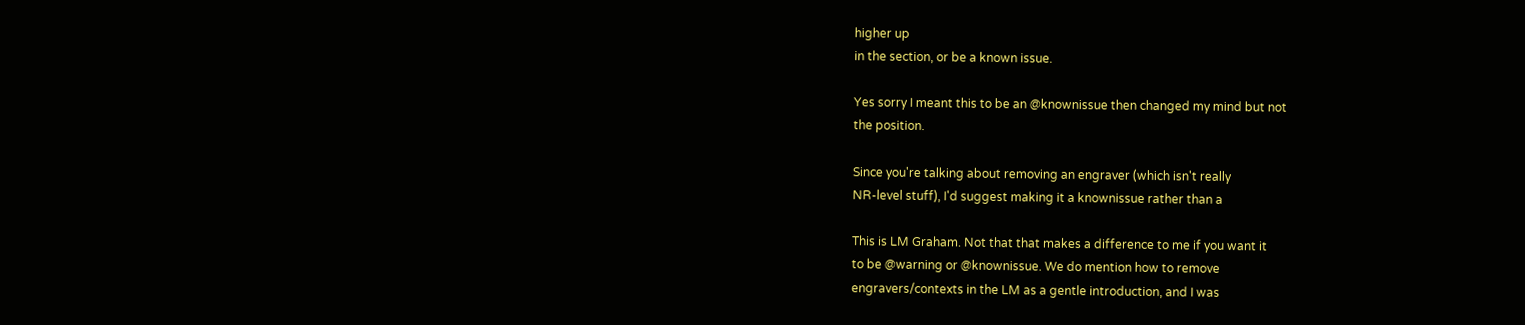higher up
in the section, or be a known issue.

Yes sorry I meant this to be an @knownissue then changed my mind but not
the position.

Since you're talking about removing an engraver (which isn't really
NR-level stuff), I'd suggest making it a knownissue rather than a

This is LM Graham. Not that that makes a difference to me if you want it
to be @warning or @knownissue. We do mention how to remove
engravers/contexts in the LM as a gentle introduction, and I was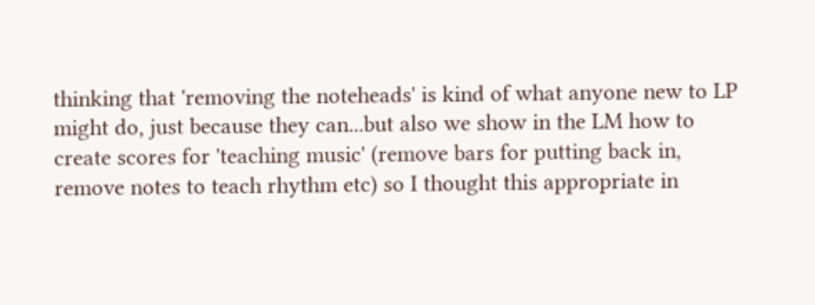thinking that 'removing the noteheads' is kind of what anyone new to LP
might do, just because they can...but also we show in the LM how to
create scores for 'teaching music' (remove bars for putting back in,
remove notes to teach rhythm etc) so I thought this appropriate in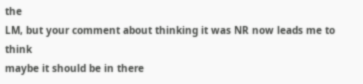the
LM, but your comment about thinking it was NR now leads me to think
maybe it should be in there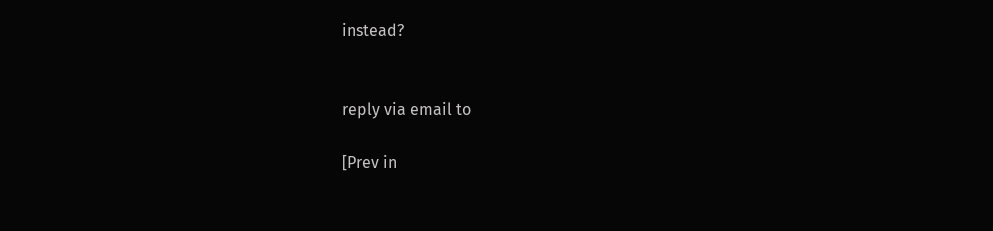instead?


reply via email to

[Prev in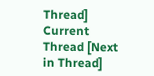Thread] Current Thread [Next in Thread]